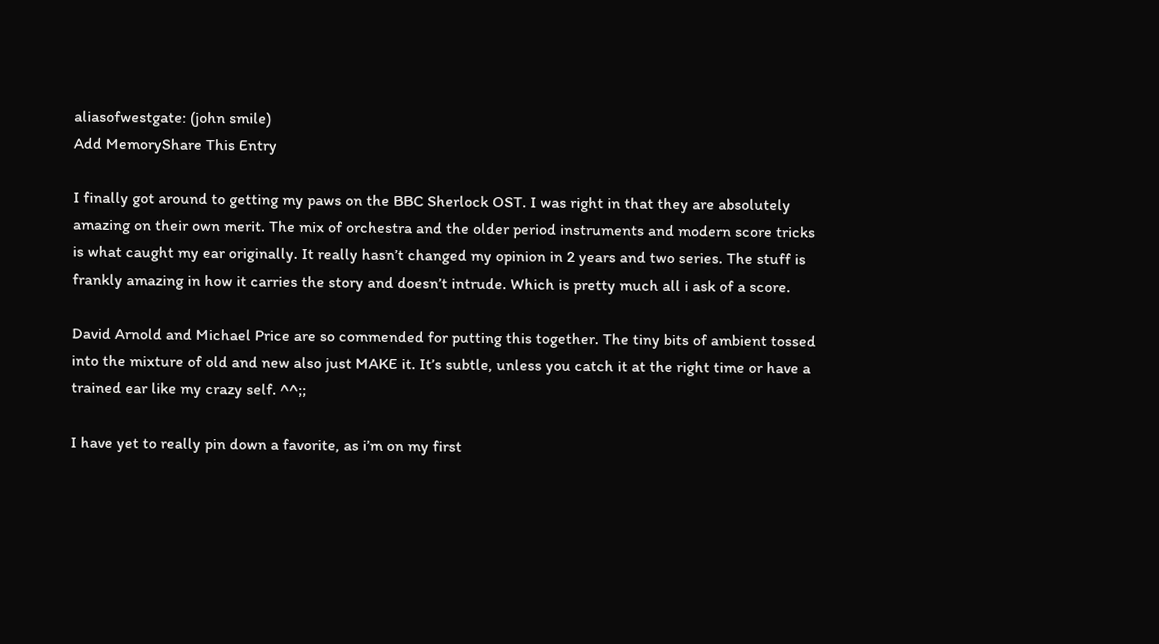aliasofwestgate: (john smile)
Add MemoryShare This Entry

I finally got around to getting my paws on the BBC Sherlock OST. I was right in that they are absolutely amazing on their own merit. The mix of orchestra and the older period instruments and modern score tricks is what caught my ear originally. It really hasn’t changed my opinion in 2 years and two series. The stuff is frankly amazing in how it carries the story and doesn’t intrude. Which is pretty much all i ask of a score.

David Arnold and Michael Price are so commended for putting this together. The tiny bits of ambient tossed into the mixture of old and new also just MAKE it. It’s subtle, unless you catch it at the right time or have a trained ear like my crazy self. ^^;;

I have yet to really pin down a favorite, as i’m on my first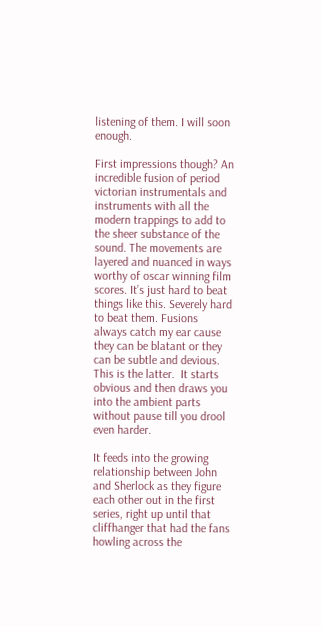listening of them. I will soon enough.

First impressions though? An incredible fusion of period victorian instrumentals and instruments with all the modern trappings to add to the sheer substance of the sound. The movements are layered and nuanced in ways worthy of oscar winning film scores. It’s just hard to beat things like this. Severely hard to beat them. Fusions always catch my ear cause they can be blatant or they can be subtle and devious. This is the latter.  It starts obvious and then draws you into the ambient parts without pause till you drool even harder.

It feeds into the growing relationship between John and Sherlock as they figure each other out in the first series, right up until that cliffhanger that had the fans howling across the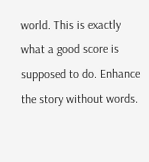world. This is exactly what a good score is supposed to do. Enhance the story without words.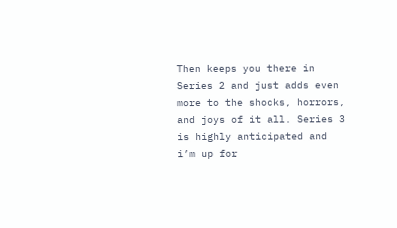Then keeps you there in Series 2 and just adds even more to the shocks, horrors, and joys of it all. Series 3 is highly anticipated and i’m up for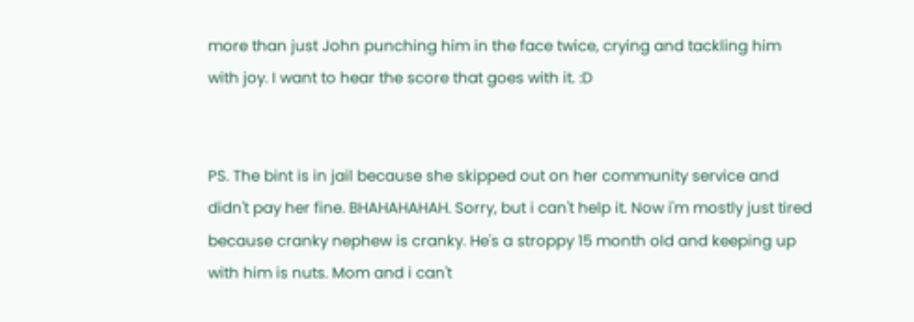more than just John punching him in the face twice, crying and tackling him with joy. I want to hear the score that goes with it. :D


PS. The bint is in jail because she skipped out on her community service and didn't pay her fine. BHAHAHAHAH. Sorry, but i can't help it. Now i'm mostly just tired because cranky nephew is cranky. He's a stroppy 15 month old and keeping up with him is nuts. Mom and i can't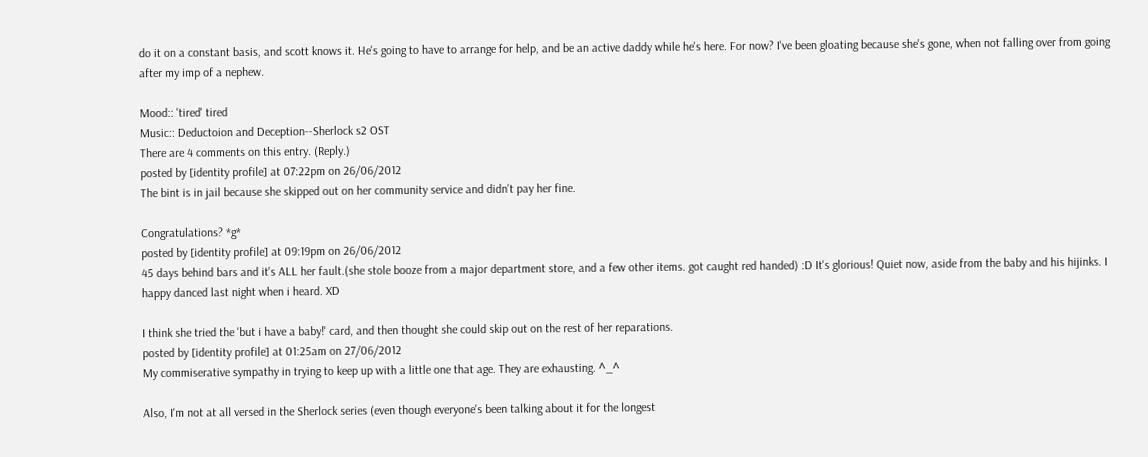do it on a constant basis, and scott knows it. He's going to have to arrange for help, and be an active daddy while he's here. For now? I've been gloating because she's gone, when not falling over from going after my imp of a nephew.

Mood:: 'tired' tired
Music:: Deductoion and Deception--Sherlock s2 OST
There are 4 comments on this entry. (Reply.)
posted by [identity profile] at 07:22pm on 26/06/2012
The bint is in jail because she skipped out on her community service and didn't pay her fine.

Congratulations? *g*
posted by [identity profile] at 09:19pm on 26/06/2012
45 days behind bars and it's ALL her fault.(she stole booze from a major department store, and a few other items. got caught red handed) :D It's glorious! Quiet now, aside from the baby and his hijinks. I happy danced last night when i heard. XD

I think she tried the 'but i have a baby!' card, and then thought she could skip out on the rest of her reparations.
posted by [identity profile] at 01:25am on 27/06/2012
My commiserative sympathy in trying to keep up with a little one that age. They are exhausting. ^_^

Also, I'm not at all versed in the Sherlock series (even though everyone's been talking about it for the longest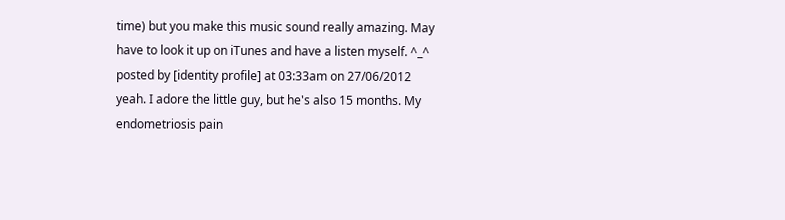time) but you make this music sound really amazing. May have to look it up on iTunes and have a listen myself. ^_^
posted by [identity profile] at 03:33am on 27/06/2012
yeah. I adore the little guy, but he's also 15 months. My endometriosis pain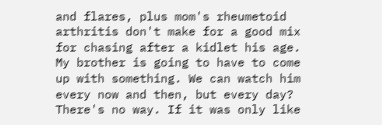and flares, plus mom's rheumetoid arthritis don't make for a good mix for chasing after a kidlet his age. My brother is going to have to come up with something. We can watch him every now and then, but every day? There's no way. If it was only like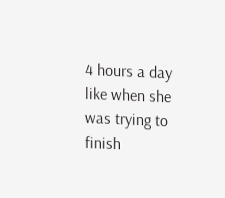4 hours a day like when she was trying to finish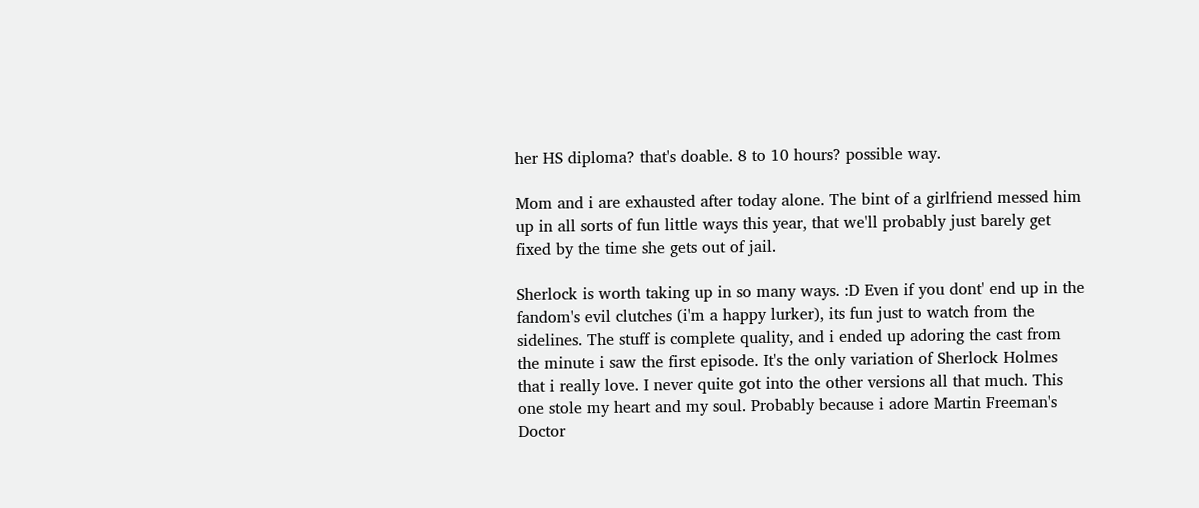her HS diploma? that's doable. 8 to 10 hours? possible way.

Mom and i are exhausted after today alone. The bint of a girlfriend messed him up in all sorts of fun little ways this year, that we'll probably just barely get fixed by the time she gets out of jail.

Sherlock is worth taking up in so many ways. :D Even if you dont' end up in the fandom's evil clutches (i'm a happy lurker), its fun just to watch from the sidelines. The stuff is complete quality, and i ended up adoring the cast from the minute i saw the first episode. It's the only variation of Sherlock Holmes that i really love. I never quite got into the other versions all that much. This one stole my heart and my soul. Probably because i adore Martin Freeman's Doctor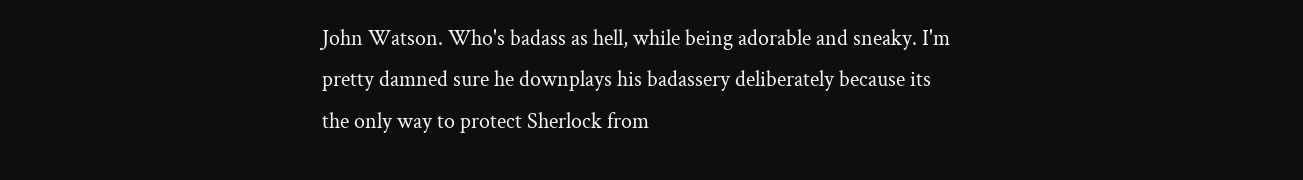John Watson. Who's badass as hell, while being adorable and sneaky. I'm pretty damned sure he downplays his badassery deliberately because its the only way to protect Sherlock from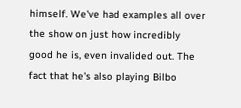himself. We've had examples all over the show on just how incredibly good he is, even invalided out. The fact that he's also playing Bilbo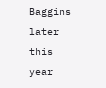Baggins later this year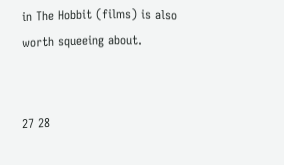in The Hobbit (films) is also worth squeeing about.


27 28